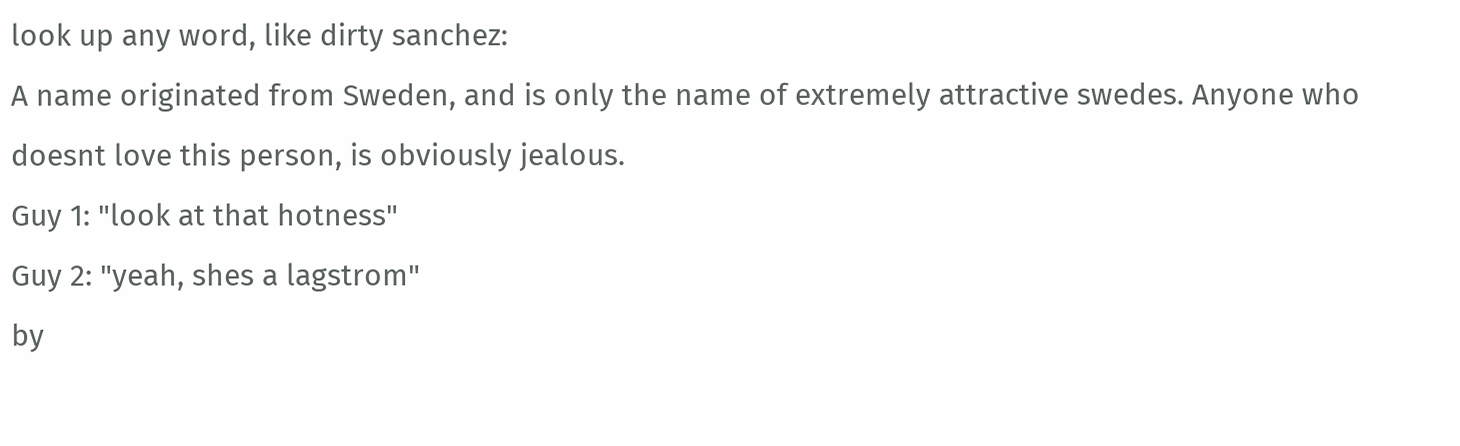look up any word, like dirty sanchez:
A name originated from Sweden, and is only the name of extremely attractive swedes. Anyone who doesnt love this person, is obviously jealous.
Guy 1: "look at that hotness"
Guy 2: "yeah, shes a lagstrom"
by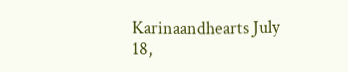Karinaandhearts July 18,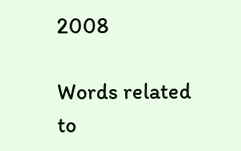2008

Words related to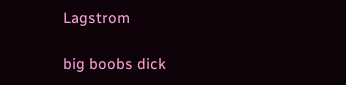Lagstrom

big boobs dick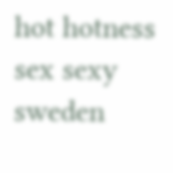hot hotness sex sexy sweden